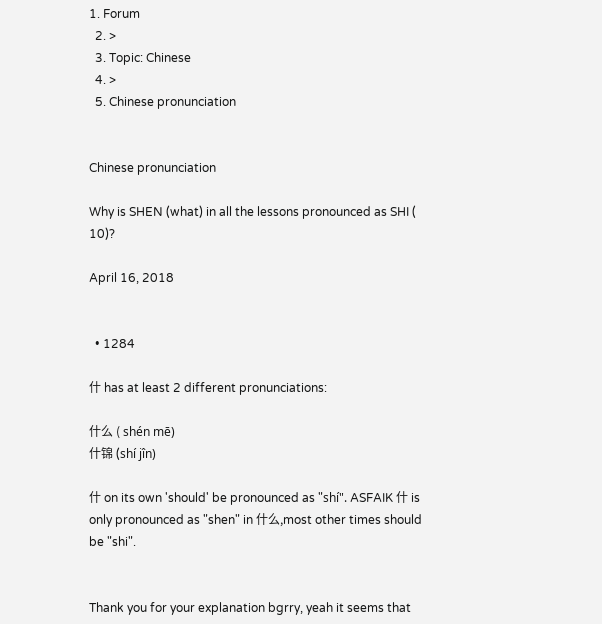1. Forum
  2. >
  3. Topic: Chinese
  4. >
  5. Chinese pronunciation


Chinese pronunciation

Why is SHEN (what) in all the lessons pronounced as SHI ( 10)?

April 16, 2018


  • 1284

什 has at least 2 different pronunciations:

什么 ( shén mē)
什锦 (shí jîn)

什 on its own 'should' be pronounced as "shí". ASFAIK 什 is only pronounced as "shen" in 什么,most other times should be "shi".


Thank you for your explanation bgrry, yeah it seems that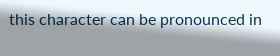this character can be pronounced in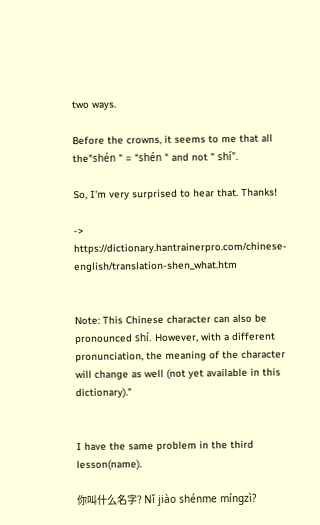two ways.

Before the crowns, it seems to me that all the"shén " = "shén " and not " shí".

So, I'm very surprised to hear that. Thanks!

-> https://dictionary.hantrainerpro.com/chinese-english/translation-shen_what.htm


Note: This Chinese character can also be pronounced shí. However, with a different pronunciation, the meaning of the character will change as well (not yet available in this dictionary)."


I have the same problem in the third lesson(name).

你叫什么名字? Nǐ jiào shénme míngzì?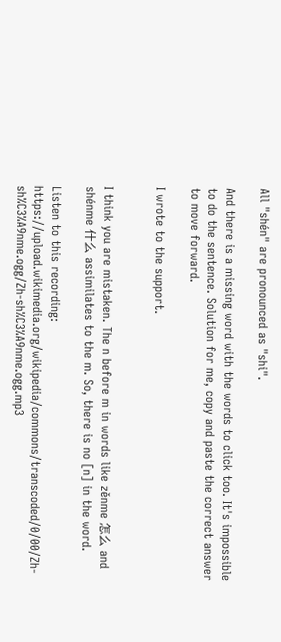All "shén" are pronounced as "shi".

And there is a missing word with the words to click too. It's impossible to do the sentence. Solution for me, copy and paste the correct answer to move forward.

I wrote to the support.


I think you are mistaken. The n before m in words like zěnme 怎么 and shénme 什么 assimilates to the m. So, there is no [n] in the word.

Listen to this recording: https://upload.wikimedia.org/wikipedia/commons/transcoded/0/00/Zh-sh%C3%A9nme.ogg/Zh-sh%C3%A9nme.ogg.mp3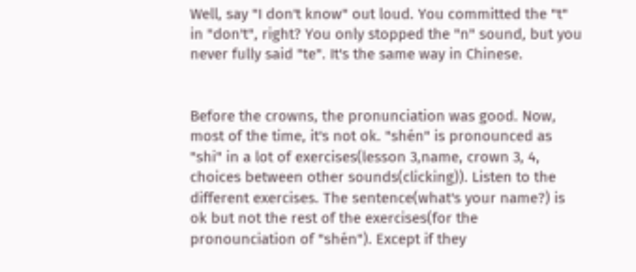Well, say "I don't know" out loud. You committed the "t" in "don't", right? You only stopped the "n" sound, but you never fully said "te". It's the same way in Chinese.


Before the crowns, the pronunciation was good. Now, most of the time, it's not ok. "shén" is pronounced as "shi" in a lot of exercises(lesson 3,name, crown 3, 4, choices between other sounds(clicking)). Listen to the different exercises. The sentence(what's your name?) is ok but not the rest of the exercises(for the pronounciation of "shén"). Except if they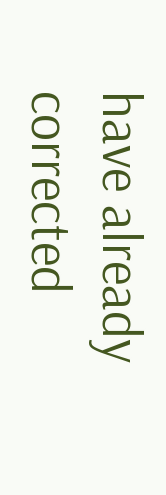have already corrected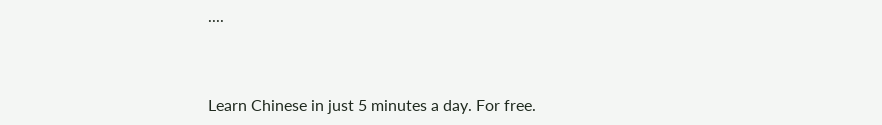....



Learn Chinese in just 5 minutes a day. For free.